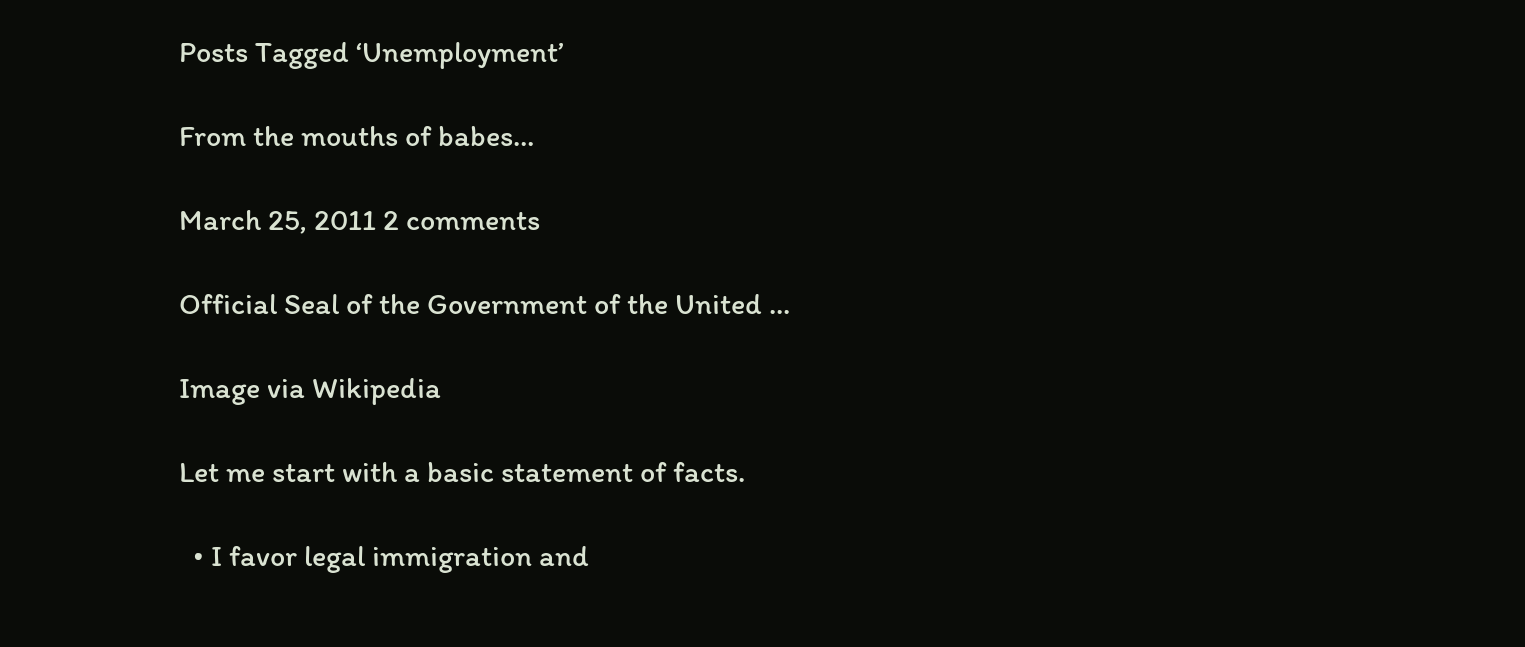Posts Tagged ‘Unemployment’

From the mouths of babes…

March 25, 2011 2 comments

Official Seal of the Government of the United ...

Image via Wikipedia

Let me start with a basic statement of facts.

  • I favor legal immigration and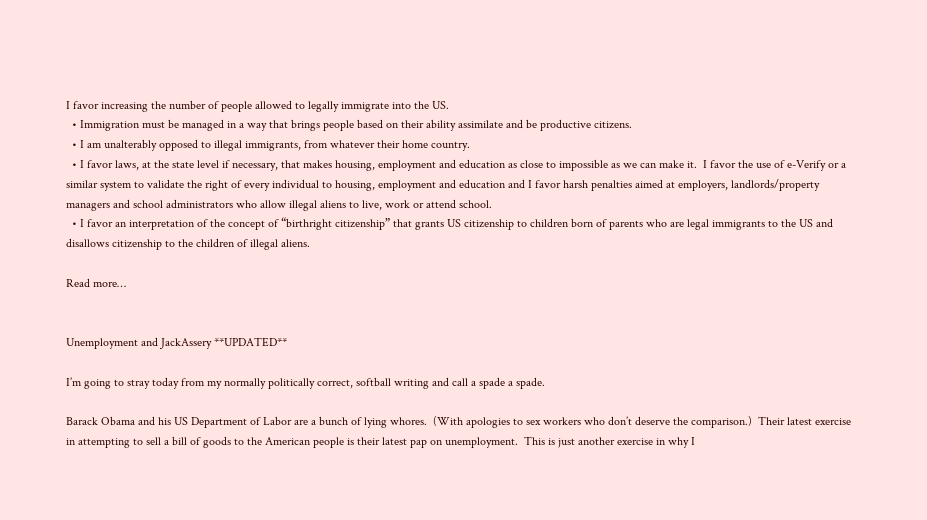I favor increasing the number of people allowed to legally immigrate into the US.
  • Immigration must be managed in a way that brings people based on their ability assimilate and be productive citizens.
  • I am unalterably opposed to illegal immigrants, from whatever their home country.
  • I favor laws, at the state level if necessary, that makes housing, employment and education as close to impossible as we can make it.  I favor the use of e-Verify or a similar system to validate the right of every individual to housing, employment and education and I favor harsh penalties aimed at employers, landlords/property managers and school administrators who allow illegal aliens to live, work or attend school.
  • I favor an interpretation of the concept of “birthright citizenship” that grants US citizenship to children born of parents who are legal immigrants to the US and disallows citizenship to the children of illegal aliens.

Read more…


Unemployment and JackAssery **UPDATED**

I’m going to stray today from my normally politically correct, softball writing and call a spade a spade.

Barack Obama and his US Department of Labor are a bunch of lying whores.  (With apologies to sex workers who don’t deserve the comparison.)  Their latest exercise in attempting to sell a bill of goods to the American people is their latest pap on unemployment.  This is just another exercise in why I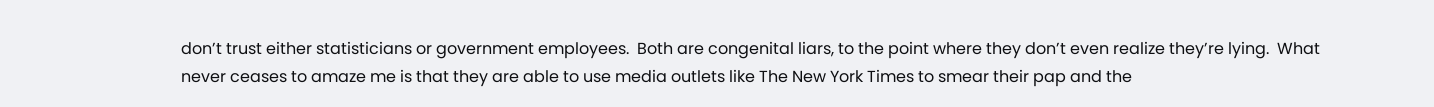don’t trust either statisticians or government employees.  Both are congenital liars, to the point where they don’t even realize they’re lying.  What never ceases to amaze me is that they are able to use media outlets like The New York Times to smear their pap and the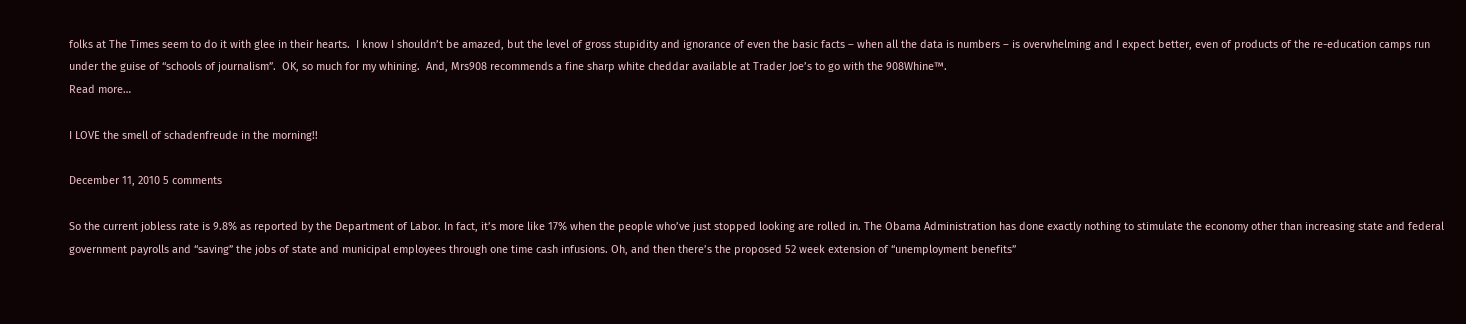folks at The Times seem to do it with glee in their hearts.  I know I shouldn’t be amazed, but the level of gross stupidity and ignorance of even the basic facts – when all the data is numbers – is overwhelming and I expect better, even of products of the re-education camps run under the guise of “schools of journalism”.  OK, so much for my whining.  And, Mrs908 recommends a fine sharp white cheddar available at Trader Joe’s to go with the 908Whine™.
Read more…

I LOVE the smell of schadenfreude in the morning!!

December 11, 2010 5 comments

So the current jobless rate is 9.8% as reported by the Department of Labor. In fact, it’s more like 17% when the people who’ve just stopped looking are rolled in. The Obama Administration has done exactly nothing to stimulate the economy other than increasing state and federal government payrolls and “saving” the jobs of state and municipal employees through one time cash infusions. Oh, and then there’s the proposed 52 week extension of “unemployment benefits”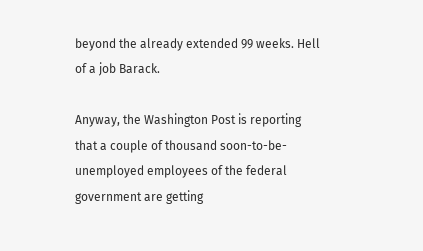beyond the already extended 99 weeks. Hell of a job Barack.

Anyway, the Washington Post is reporting that a couple of thousand soon-to-be-unemployed employees of the federal government are getting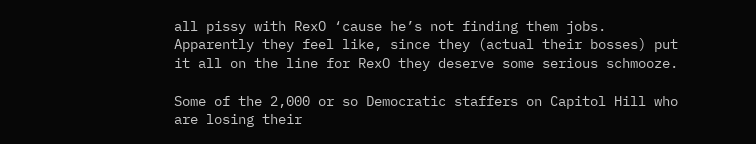all pissy with RexO ‘cause he’s not finding them jobs. Apparently they feel like, since they (actual their bosses) put it all on the line for RexO they deserve some serious schmooze.

Some of the 2,000 or so Democratic staffers on Capitol Hill who are losing their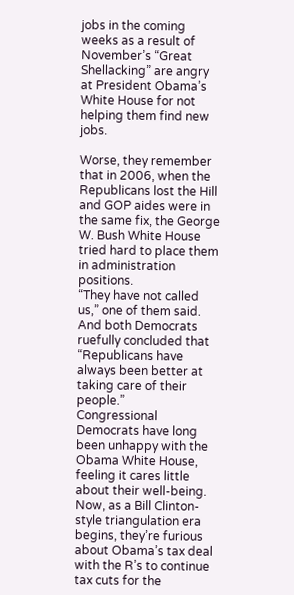jobs in the coming weeks as a result of November’s “Great Shellacking” are angry at President Obama’s White House for not helping them find new jobs.

Worse, they remember that in 2006, when the Republicans lost the Hill and GOP aides were in the same fix, the George W. Bush White House tried hard to place them in administration positions.
“They have not called us,” one of them said. And both Democrats ruefully concluded that “Republicans have always been better at taking care of their people.”
Congressional Democrats have long been unhappy with the Obama White House, feeling it cares little about their well-being. Now, as a Bill Clinton-style triangulation era begins, they’re furious about Obama’s tax deal with the R’s to continue tax cuts for the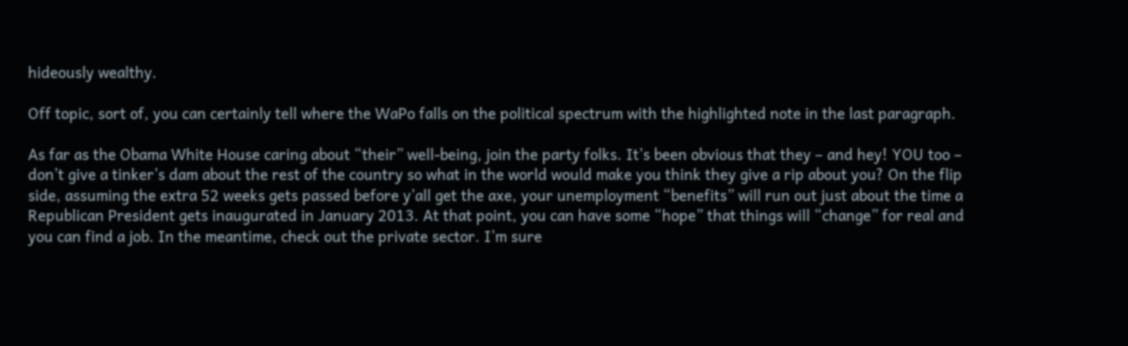hideously wealthy.

Off topic, sort of, you can certainly tell where the WaPo falls on the political spectrum with the highlighted note in the last paragraph.

As far as the Obama White House caring about “their” well-being, join the party folks. It’s been obvious that they – and hey! YOU too – don’t give a tinker’s dam about the rest of the country so what in the world would make you think they give a rip about you? On the flip side, assuming the extra 52 weeks gets passed before y’all get the axe, your unemployment “benefits” will run out just about the time a Republican President gets inaugurated in January 2013. At that point, you can have some “hope” that things will “change” for real and you can find a job. In the meantime, check out the private sector. I’m sure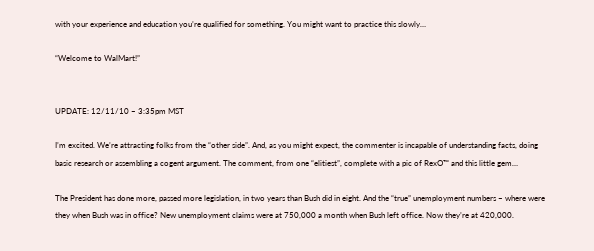with your experience and education you’re qualified for something. You might want to practice this slowly…

“Welcome to WalMart!”


UPDATE: 12/11/10 – 3:35pm MST

I’m excited. We’re attracting folks from the “other side”. And, as you might expect, the commenter is incapable of understanding facts, doing basic research or assembling a cogent argument. The comment, from one “elitiest”, complete with a pic of RexO™ and this little gem…

The President has done more, passed more legislation, in two years than Bush did in eight. And the “true” unemployment numbers – where were they when Bush was in office? New unemployment claims were at 750,000 a month when Bush left office. Now they’re at 420,000.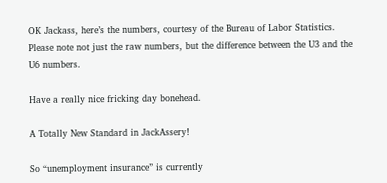OK Jackass, here’s the numbers, courtesy of the Bureau of Labor Statistics. Please note not just the raw numbers, but the difference between the U3 and the U6 numbers.

Have a really nice fricking day bonehead.

A Totally New Standard in JackAssery!

So “unemployment insurance” is currently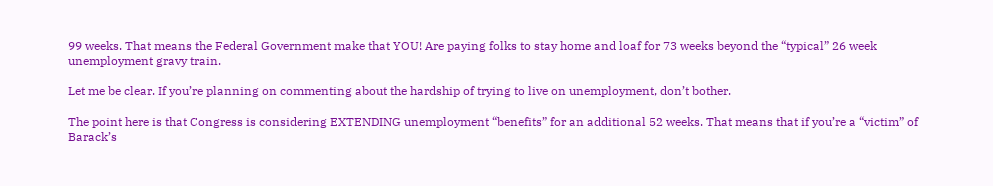99 weeks. That means the Federal Government make that YOU! Are paying folks to stay home and loaf for 73 weeks beyond the “typical” 26 week unemployment gravy train.

Let me be clear. If you’re planning on commenting about the hardship of trying to live on unemployment, don’t bother.

The point here is that Congress is considering EXTENDING unemployment “benefits” for an additional 52 weeks. That means that if you’re a “victim” of Barack’s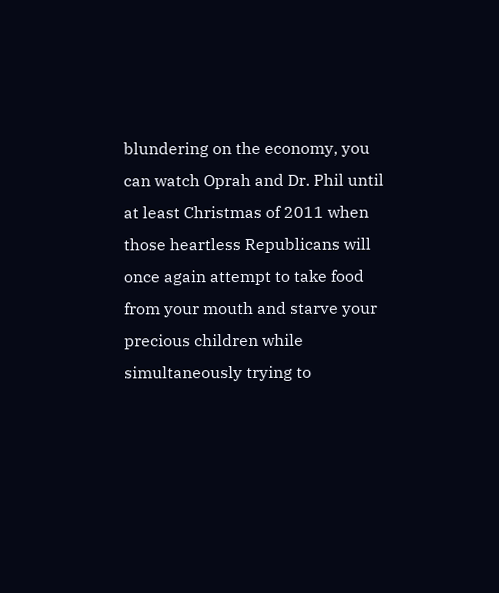blundering on the economy, you can watch Oprah and Dr. Phil until at least Christmas of 2011 when those heartless Republicans will once again attempt to take food from your mouth and starve your precious children while simultaneously trying to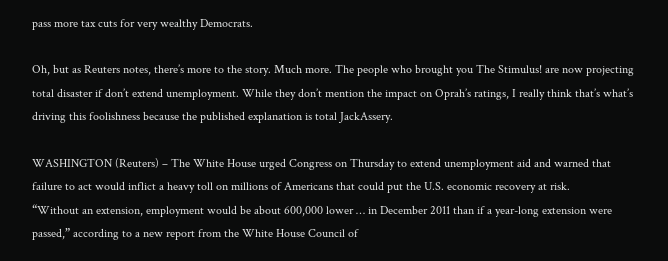pass more tax cuts for very wealthy Democrats.

Oh, but as Reuters notes, there’s more to the story. Much more. The people who brought you The Stimulus! are now projecting total disaster if don’t extend unemployment. While they don’t mention the impact on Oprah’s ratings, I really think that’s what’s driving this foolishness because the published explanation is total JackAssery.

WASHINGTON (Reuters) – The White House urged Congress on Thursday to extend unemployment aid and warned that failure to act would inflict a heavy toll on millions of Americans that could put the U.S. economic recovery at risk.
“Without an extension, employment would be about 600,000 lower … in December 2011 than if a year-long extension were passed,” according to a new report from the White House Council of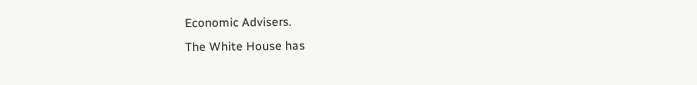Economic Advisers.
The White House has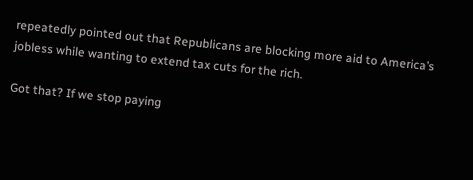repeatedly pointed out that Republicans are blocking more aid to America’s jobless while wanting to extend tax cuts for the rich.

Got that? If we stop paying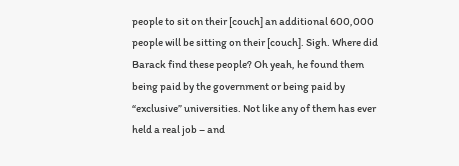people to sit on their [couch] an additional 600,000 people will be sitting on their [couch]. Sigh. Where did Barack find these people? Oh yeah, he found them being paid by the government or being paid by “exclusive” universities. Not like any of them has ever held a real job – and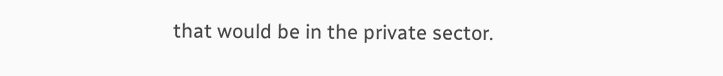that would be in the private sector.